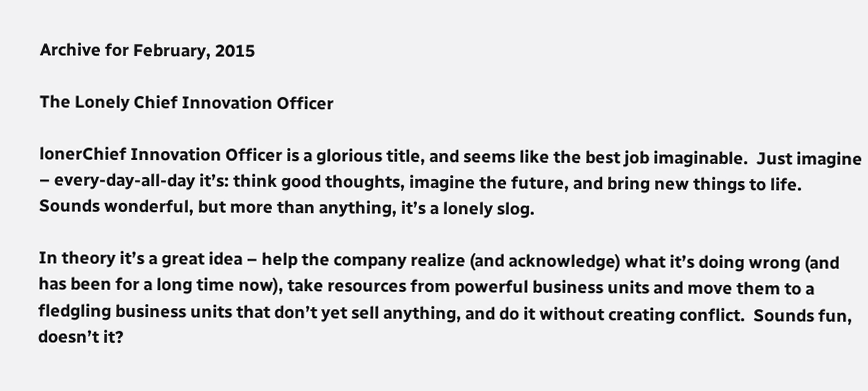Archive for February, 2015

The Lonely Chief Innovation Officer

lonerChief Innovation Officer is a glorious title, and seems like the best job imaginable.  Just imagine – every-day-all-day it’s: think good thoughts, imagine the future, and bring new things to life.  Sounds wonderful, but more than anything, it’s a lonely slog.

In theory it’s a great idea – help the company realize (and acknowledge) what it’s doing wrong (and has been for a long time now), take resources from powerful business units and move them to a fledgling business units that don’t yet sell anything, and do it without creating conflict.  Sounds fun, doesn’t it?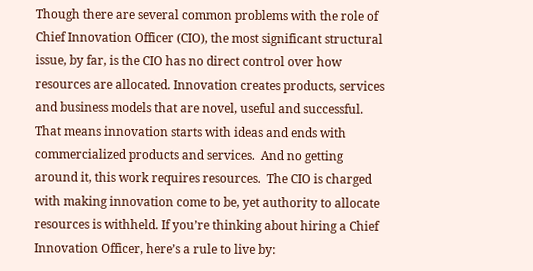Though there are several common problems with the role of Chief Innovation Officer (CIO), the most significant structural issue, by far, is the CIO has no direct control over how resources are allocated. Innovation creates products, services and business models that are novel, useful and successful.  That means innovation starts with ideas and ends with commercialized products and services.  And no getting around it, this work requires resources.  The CIO is charged with making innovation come to be, yet authority to allocate resources is withheld. If you’re thinking about hiring a Chief Innovation Officer, here’s a rule to live by: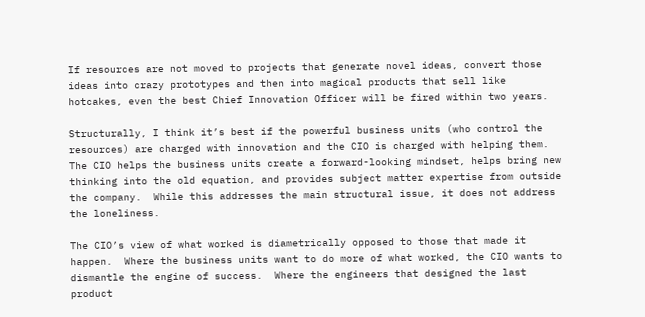If resources are not moved to projects that generate novel ideas, convert those ideas into crazy prototypes and then into magical products that sell like hotcakes, even the best Chief Innovation Officer will be fired within two years.

Structurally, I think it’s best if the powerful business units (who control the resources) are charged with innovation and the CIO is charged with helping them.  The CIO helps the business units create a forward-looking mindset, helps bring new thinking into the old equation, and provides subject matter expertise from outside the company.  While this addresses the main structural issue, it does not address the loneliness.

The CIO’s view of what worked is diametrically opposed to those that made it happen.  Where the business units want to do more of what worked, the CIO wants to dismantle the engine of success.  Where the engineers that designed the last product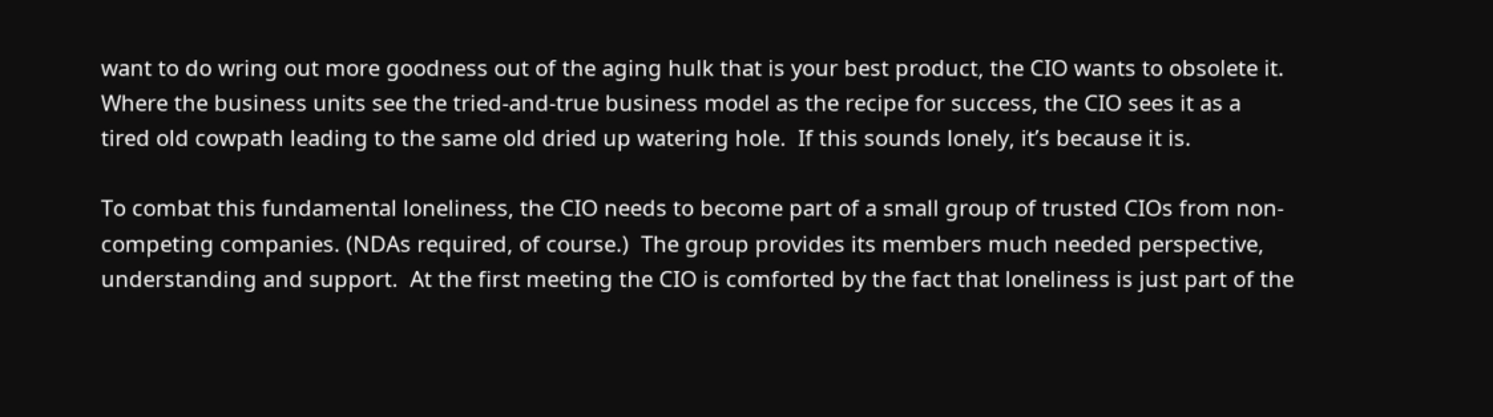want to do wring out more goodness out of the aging hulk that is your best product, the CIO wants to obsolete it.  Where the business units see the tried-and-true business model as the recipe for success, the CIO sees it as a tired old cowpath leading to the same old dried up watering hole.  If this sounds lonely, it’s because it is.

To combat this fundamental loneliness, the CIO needs to become part of a small group of trusted CIOs from non-competing companies. (NDAs required, of course.)  The group provides its members much needed perspective, understanding and support.  At the first meeting the CIO is comforted by the fact that loneliness is just part of the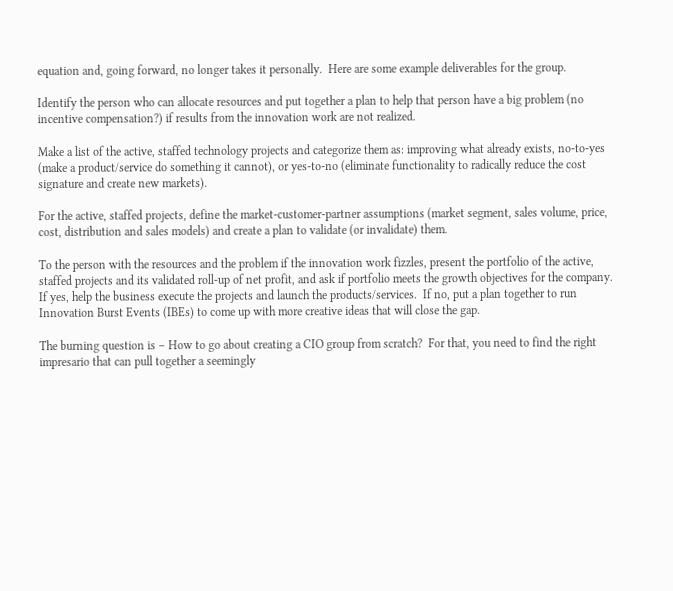equation and, going forward, no longer takes it personally.  Here are some example deliverables for the group.

Identify the person who can allocate resources and put together a plan to help that person have a big problem (no incentive compensation?) if results from the innovation work are not realized.

Make a list of the active, staffed technology projects and categorize them as: improving what already exists, no-to-yes (make a product/service do something it cannot), or yes-to-no (eliminate functionality to radically reduce the cost signature and create new markets).

For the active, staffed projects, define the market-customer-partner assumptions (market segment, sales volume, price, cost, distribution and sales models) and create a plan to validate (or invalidate) them.

To the person with the resources and the problem if the innovation work fizzles, present the portfolio of the active, staffed projects and its validated roll-up of net profit, and ask if portfolio meets the growth objectives for the company.  If yes, help the business execute the projects and launch the products/services.  If no, put a plan together to run Innovation Burst Events (IBEs) to come up with more creative ideas that will close the gap.

The burning question is – How to go about creating a CIO group from scratch?  For that, you need to find the right impresario that can pull together a seemingly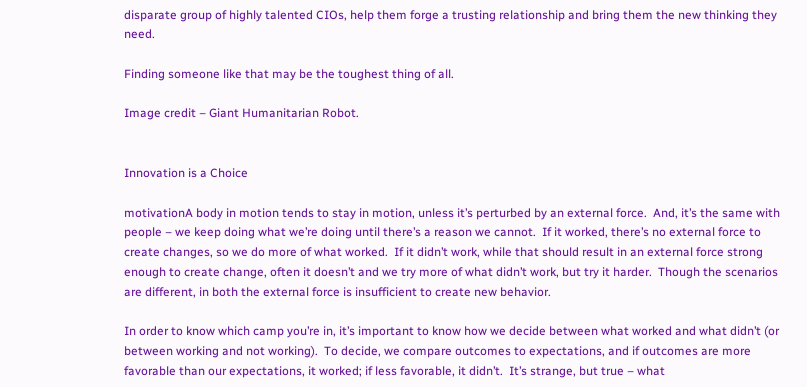disparate group of highly talented CIOs, help them forge a trusting relationship and bring them the new thinking they need.

Finding someone like that may be the toughest thing of all.

Image credit – Giant Humanitarian Robot.


Innovation is a Choice

motivationA body in motion tends to stay in motion, unless it’s perturbed by an external force.  And, it’s the same with people – we keep doing what we’re doing until there’s a reason we cannot.  If it worked, there’s no external force to create changes, so we do more of what worked.  If it didn’t work, while that should result in an external force strong enough to create change, often it doesn’t and we try more of what didn’t work, but try it harder.  Though the scenarios are different, in both the external force is insufficient to create new behavior.

In order to know which camp you’re in, it’s important to know how we decide between what worked and what didn’t (or between working and not working).  To decide, we compare outcomes to expectations, and if outcomes are more favorable than our expectations, it worked; if less favorable, it didn’t.  It’s strange, but true – what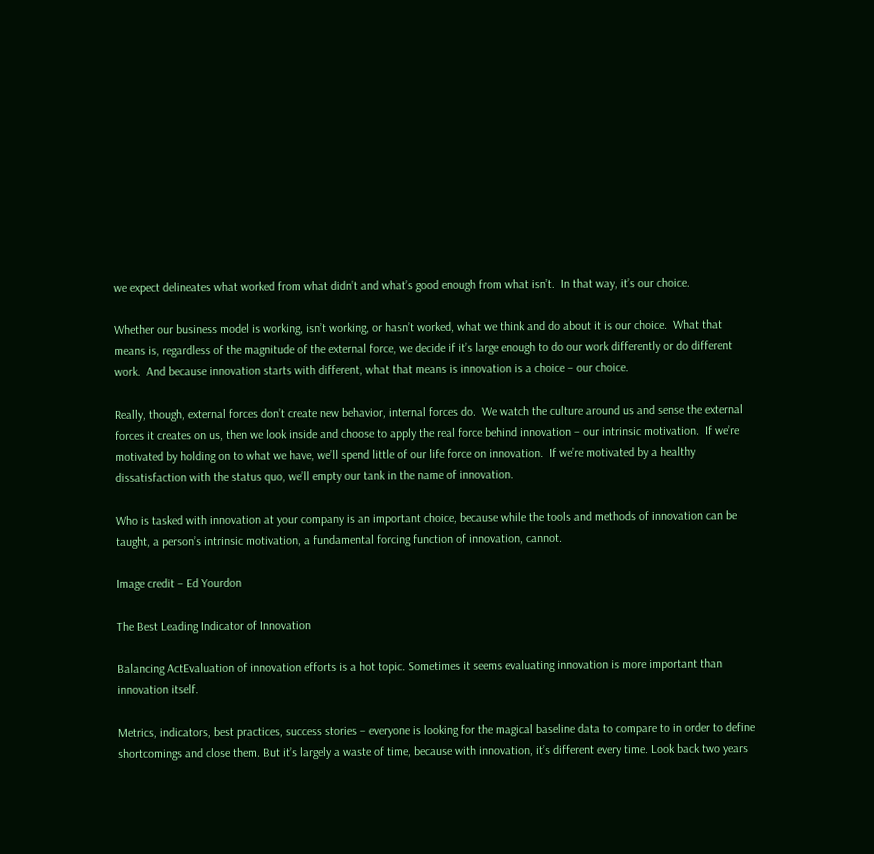we expect delineates what worked from what didn’t and what’s good enough from what isn’t.  In that way, it’s our choice.

Whether our business model is working, isn’t working, or hasn’t worked, what we think and do about it is our choice.  What that means is, regardless of the magnitude of the external force, we decide if it’s large enough to do our work differently or do different work.  And because innovation starts with different, what that means is innovation is a choice – our choice.

Really, though, external forces don’t create new behavior, internal forces do.  We watch the culture around us and sense the external forces it creates on us, then we look inside and choose to apply the real force behind innovation – our intrinsic motivation.  If we’re motivated by holding on to what we have, we’ll spend little of our life force on innovation.  If we’re motivated by a healthy dissatisfaction with the status quo, we’ll empty our tank in the name of innovation.

Who is tasked with innovation at your company is an important choice, because while the tools and methods of innovation can be taught, a person’s intrinsic motivation, a fundamental forcing function of innovation, cannot.

Image credit – Ed Yourdon

The Best Leading Indicator of Innovation

Balancing ActEvaluation of innovation efforts is a hot topic. Sometimes it seems evaluating innovation is more important than innovation itself.

Metrics, indicators, best practices, success stories – everyone is looking for the magical baseline data to compare to in order to define shortcomings and close them. But it’s largely a waste of time, because with innovation, it’s different every time. Look back two years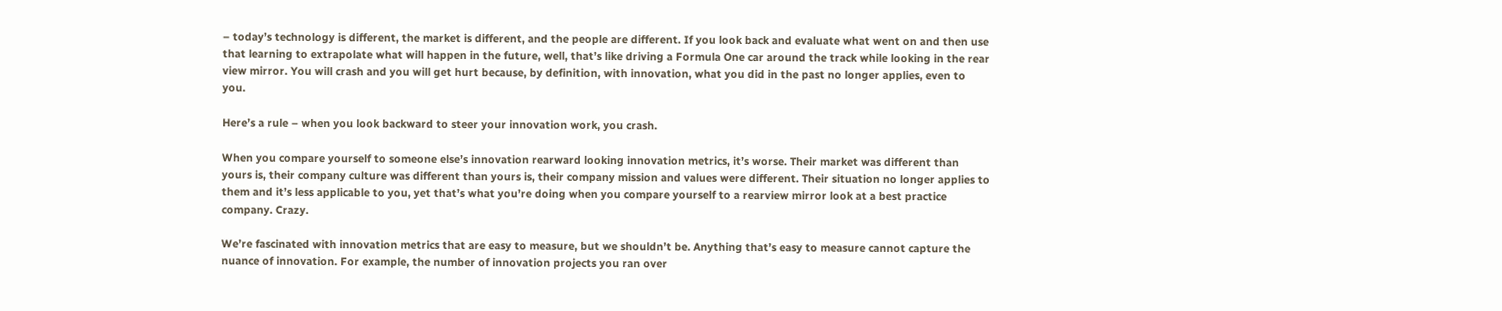– today’s technology is different, the market is different, and the people are different. If you look back and evaluate what went on and then use that learning to extrapolate what will happen in the future, well, that’s like driving a Formula One car around the track while looking in the rear view mirror. You will crash and you will get hurt because, by definition, with innovation, what you did in the past no longer applies, even to you.

Here’s a rule – when you look backward to steer your innovation work, you crash.

When you compare yourself to someone else’s innovation rearward looking innovation metrics, it’s worse. Their market was different than yours is, their company culture was different than yours is, their company mission and values were different. Their situation no longer applies to them and it’s less applicable to you, yet that’s what you’re doing when you compare yourself to a rearview mirror look at a best practice company. Crazy.

We’re fascinated with innovation metrics that are easy to measure, but we shouldn’t be. Anything that’s easy to measure cannot capture the nuance of innovation. For example, the number of innovation projects you ran over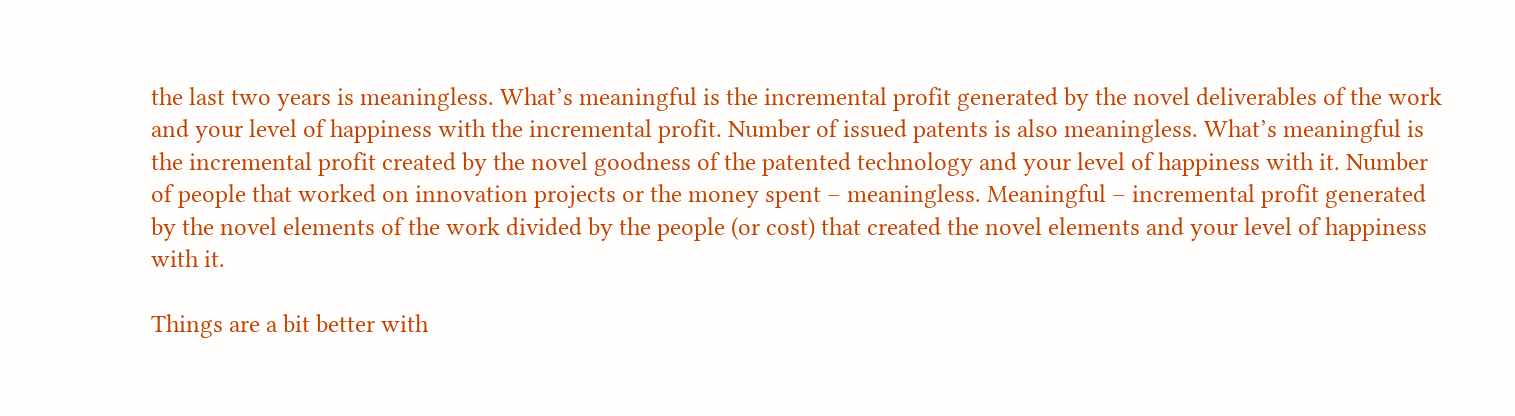the last two years is meaningless. What’s meaningful is the incremental profit generated by the novel deliverables of the work and your level of happiness with the incremental profit. Number of issued patents is also meaningless. What’s meaningful is the incremental profit created by the novel goodness of the patented technology and your level of happiness with it. Number of people that worked on innovation projects or the money spent – meaningless. Meaningful – incremental profit generated by the novel elements of the work divided by the people (or cost) that created the novel elements and your level of happiness with it.

Things are a bit better with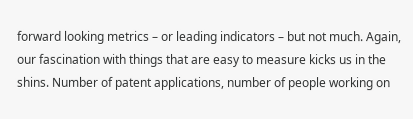forward looking metrics – or leading indicators – but not much. Again, our fascination with things that are easy to measure kicks us in the shins. Number of patent applications, number of people working on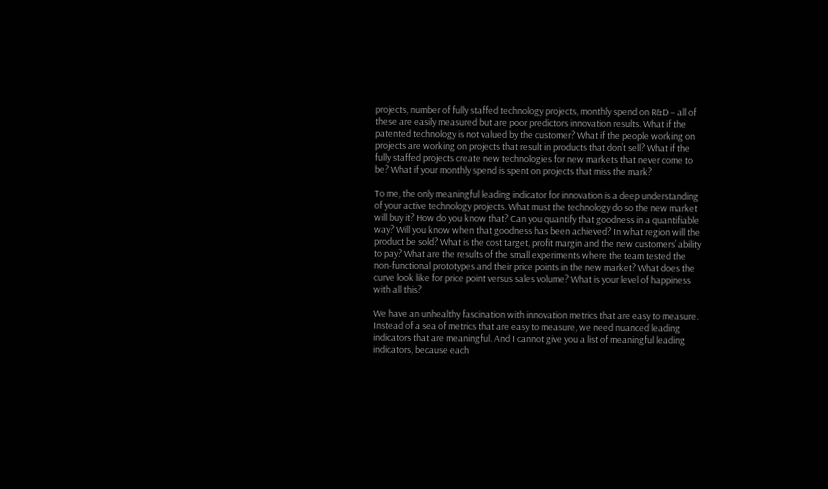projects, number of fully staffed technology projects, monthly spend on R&D – all of these are easily measured but are poor predictors innovation results. What if the patented technology is not valued by the customer? What if the people working on projects are working on projects that result in products that don’t sell? What if the fully staffed projects create new technologies for new markets that never come to be? What if your monthly spend is spent on projects that miss the mark?

To me, the only meaningful leading indicator for innovation is a deep understanding of your active technology projects. What must the technology do so the new market will buy it? How do you know that? Can you quantify that goodness in a quantifiable way? Will you know when that goodness has been achieved? In what region will the product be sold? What is the cost target, profit margin and the new customers’ ability to pay? What are the results of the small experiments where the team tested the non-functional prototypes and their price points in the new market? What does the curve look like for price point versus sales volume? What is your level of happiness with all this?

We have an unhealthy fascination with innovation metrics that are easy to measure. Instead of a sea of metrics that are easy to measure, we need nuanced leading indicators that are meaningful. And I cannot give you a list of meaningful leading indicators, because each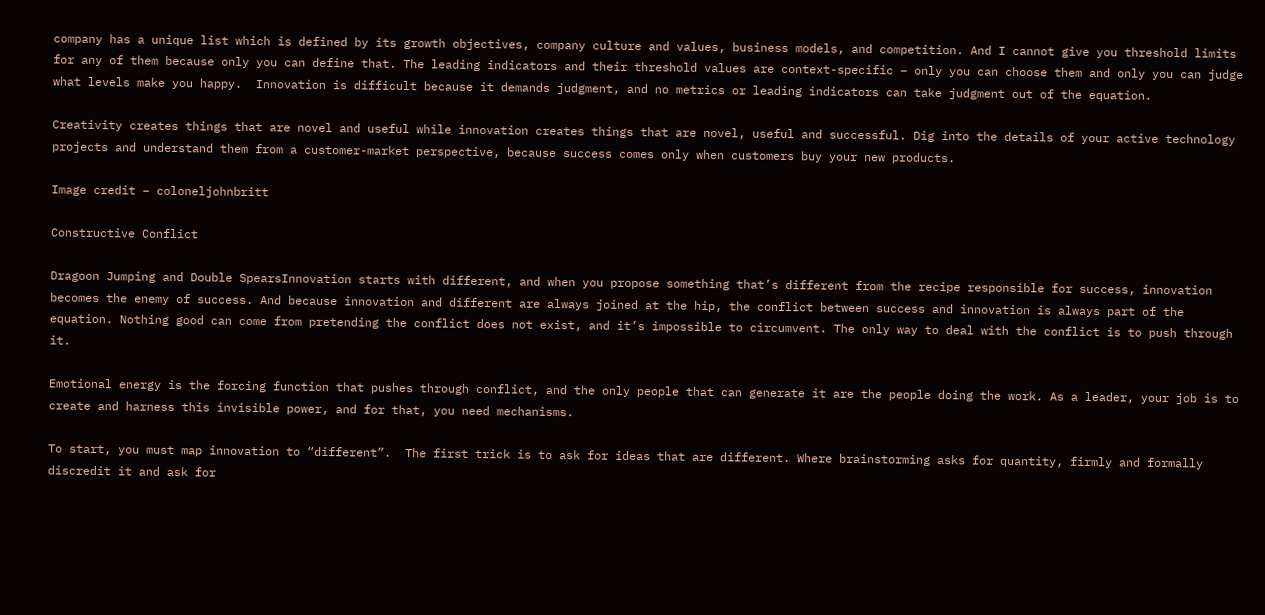company has a unique list which is defined by its growth objectives, company culture and values, business models, and competition. And I cannot give you threshold limits for any of them because only you can define that. The leading indicators and their threshold values are context-specific – only you can choose them and only you can judge what levels make you happy.  Innovation is difficult because it demands judgment, and no metrics or leading indicators can take judgment out of the equation.

Creativity creates things that are novel and useful while innovation creates things that are novel, useful and successful. Dig into the details of your active technology projects and understand them from a customer-market perspective, because success comes only when customers buy your new products.

Image credit – coloneljohnbritt

Constructive Conflict

Dragoon Jumping and Double SpearsInnovation starts with different, and when you propose something that’s different from the recipe responsible for success, innovation becomes the enemy of success. And because innovation and different are always joined at the hip, the conflict between success and innovation is always part of the equation. Nothing good can come from pretending the conflict does not exist, and it’s impossible to circumvent. The only way to deal with the conflict is to push through it.

Emotional energy is the forcing function that pushes through conflict, and the only people that can generate it are the people doing the work. As a leader, your job is to create and harness this invisible power, and for that, you need mechanisms.

To start, you must map innovation to “different”.  The first trick is to ask for ideas that are different. Where brainstorming asks for quantity, firmly and formally discredit it and ask for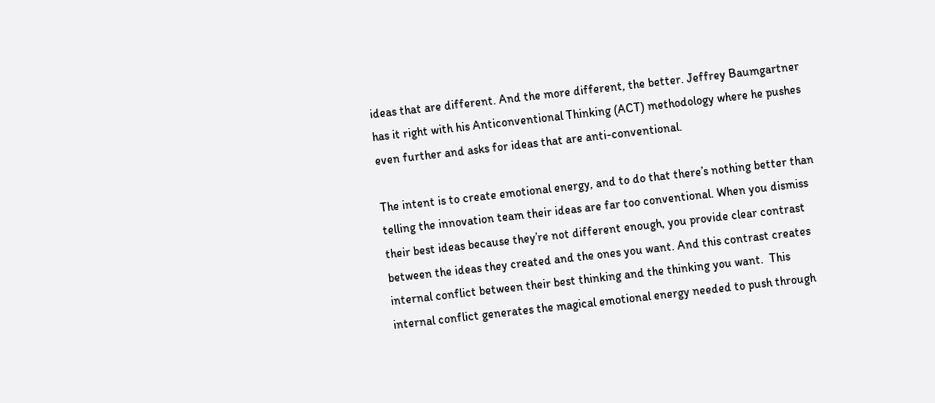ideas that are different. And the more different, the better. Jeffrey Baumgartner has it right with his Anticonventional Thinking (ACT) methodology where he pushes even further and asks for ideas that are anti-conventional.

The intent is to create emotional energy, and to do that there’s nothing better than telling the innovation team their ideas are far too conventional. When you dismiss their best ideas because they’re not different enough, you provide clear contrast between the ideas they created and the ones you want. And this contrast creates internal conflict between their best thinking and the thinking you want.  This internal conflict generates the magical emotional energy needed to push through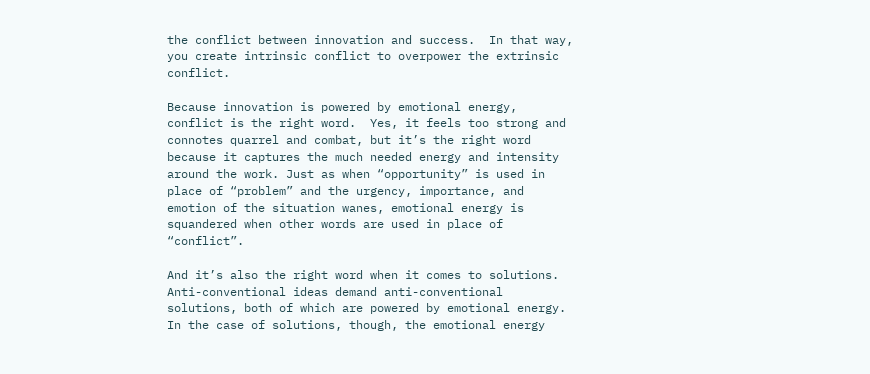the conflict between innovation and success.  In that way, you create intrinsic conflict to overpower the extrinsic conflict.

Because innovation is powered by emotional energy, conflict is the right word.  Yes, it feels too strong and connotes quarrel and combat, but it’s the right word because it captures the much needed energy and intensity around the work. Just as when “opportunity” is used in place of “problem” and the urgency, importance, and emotion of the situation wanes, emotional energy is squandered when other words are used in place of “conflict”.

And it’s also the right word when it comes to solutions. Anti-conventional ideas demand anti-conventional solutions, both of which are powered by emotional energy. In the case of solutions, though, the emotional energy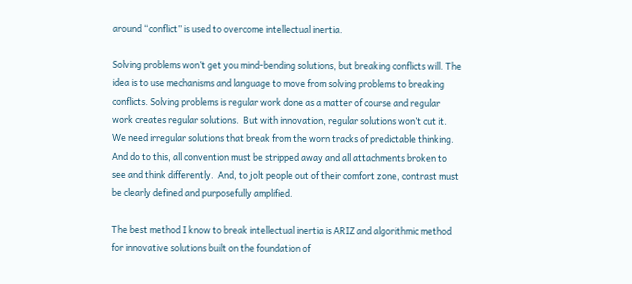around “conflict” is used to overcome intellectual inertia.

Solving problems won’t get you mind-bending solutions, but breaking conflicts will. The idea is to use mechanisms and language to move from solving problems to breaking conflicts. Solving problems is regular work done as a matter of course and regular work creates regular solutions.  But with innovation, regular solutions won’t cut it.  We need irregular solutions that break from the worn tracks of predictable thinking. And do to this, all convention must be stripped away and all attachments broken to see and think differently.  And, to jolt people out of their comfort zone, contrast must be clearly defined and purposefully amplified.

The best method I know to break intellectual inertia is ARIZ and algorithmic method for innovative solutions built on the foundation of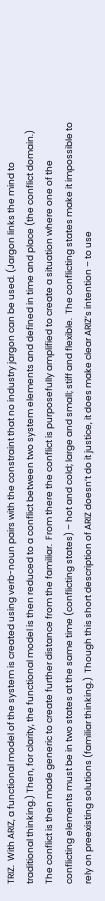TRIZ.  With ARIZ, a functional model of the system is created using verb-noun pairs with the constraint that no industry jargon can be used. (Jargon links the mind to traditional thinking.) Then, for clarity, the functional model is then reduced to a conflict between two system elements and defined in time and place (the conflict domain.)  The conflict is then made generic to create further distance from the familiar.  From there the conflict is purposefully amplified to create a situation where one of the conflicting elements must be in two states at the same time (conflicting states) – hot and cold; large and small; stiff and flexible.  The conflicting states make it impossible to rely on preexisting solutions (familiar thinking.)  Though this short description of ARIZ doesn’t do it justice, it does make clear ARIZ’s intention – to use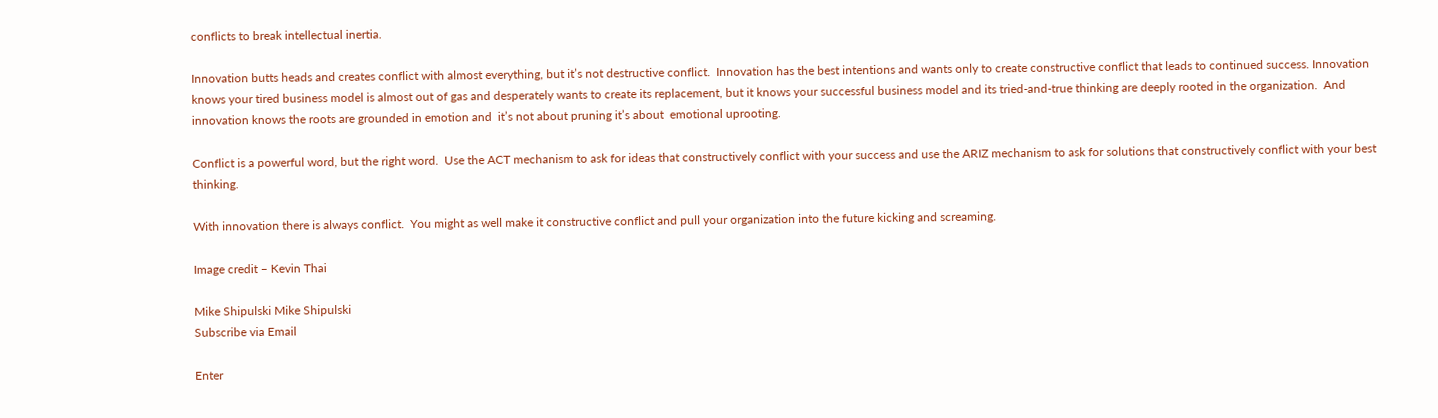conflicts to break intellectual inertia.

Innovation butts heads and creates conflict with almost everything, but it’s not destructive conflict.  Innovation has the best intentions and wants only to create constructive conflict that leads to continued success. Innovation knows your tired business model is almost out of gas and desperately wants to create its replacement, but it knows your successful business model and its tried-and-true thinking are deeply rooted in the organization.  And innovation knows the roots are grounded in emotion and  it’s not about pruning it’s about  emotional uprooting.

Conflict is a powerful word, but the right word.  Use the ACT mechanism to ask for ideas that constructively conflict with your success and use the ARIZ mechanism to ask for solutions that constructively conflict with your best thinking.

With innovation there is always conflict.  You might as well make it constructive conflict and pull your organization into the future kicking and screaming.

Image credit – Kevin Thai

Mike Shipulski Mike Shipulski
Subscribe via Email

Enter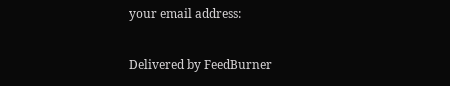your email address:

Delivered by FeedBurner